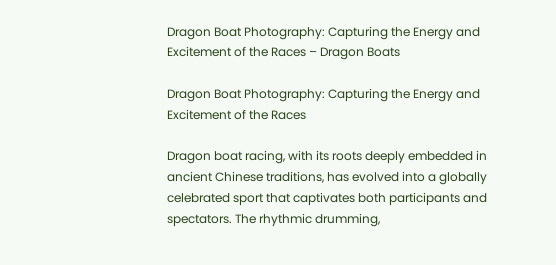Dragon Boat Photography: Capturing the Energy and Excitement of the Races – Dragon Boats

Dragon Boat Photography: Capturing the Energy and Excitement of the Races

Dragon boat racing, with its roots deeply embedded in ancient Chinese traditions, has evolved into a globally celebrated sport that captivates both participants and spectators. The rhythmic drumming,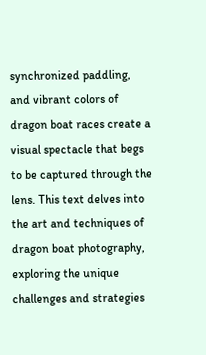synchronized paddling, and vibrant colors of dragon boat races create a visual spectacle that begs to be captured through the lens. This text delves into the art and techniques of dragon boat photography, exploring the unique challenges and strategies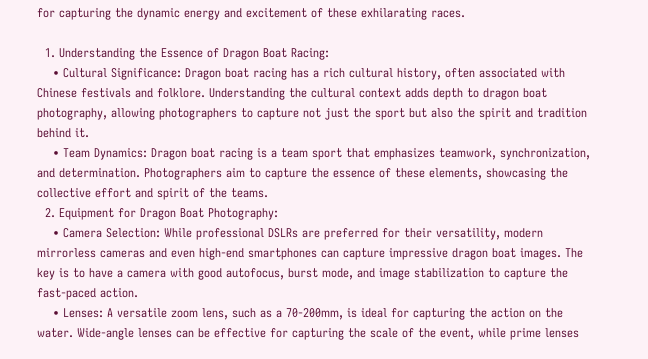for capturing the dynamic energy and excitement of these exhilarating races.

  1. Understanding the Essence of Dragon Boat Racing:
    • Cultural Significance: Dragon boat racing has a rich cultural history, often associated with Chinese festivals and folklore. Understanding the cultural context adds depth to dragon boat photography, allowing photographers to capture not just the sport but also the spirit and tradition behind it.
    • Team Dynamics: Dragon boat racing is a team sport that emphasizes teamwork, synchronization, and determination. Photographers aim to capture the essence of these elements, showcasing the collective effort and spirit of the teams.
  2. Equipment for Dragon Boat Photography:
    • Camera Selection: While professional DSLRs are preferred for their versatility, modern mirrorless cameras and even high-end smartphones can capture impressive dragon boat images. The key is to have a camera with good autofocus, burst mode, and image stabilization to capture the fast-paced action.
    • Lenses: A versatile zoom lens, such as a 70-200mm, is ideal for capturing the action on the water. Wide-angle lenses can be effective for capturing the scale of the event, while prime lenses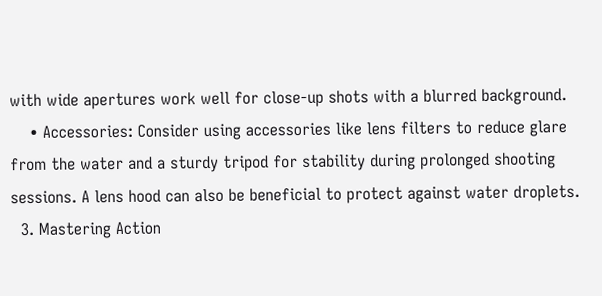with wide apertures work well for close-up shots with a blurred background.
    • Accessories: Consider using accessories like lens filters to reduce glare from the water and a sturdy tripod for stability during prolonged shooting sessions. A lens hood can also be beneficial to protect against water droplets.
  3. Mastering Action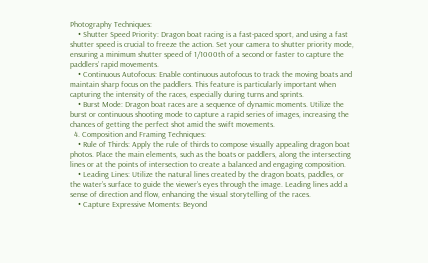Photography Techniques:
    • Shutter Speed Priority: Dragon boat racing is a fast-paced sport, and using a fast shutter speed is crucial to freeze the action. Set your camera to shutter priority mode, ensuring a minimum shutter speed of 1/1000th of a second or faster to capture the paddlers’ rapid movements.
    • Continuous Autofocus: Enable continuous autofocus to track the moving boats and maintain sharp focus on the paddlers. This feature is particularly important when capturing the intensity of the races, especially during turns and sprints.
    • Burst Mode: Dragon boat races are a sequence of dynamic moments. Utilize the burst or continuous shooting mode to capture a rapid series of images, increasing the chances of getting the perfect shot amid the swift movements.
  4. Composition and Framing Techniques:
    • Rule of Thirds: Apply the rule of thirds to compose visually appealing dragon boat photos. Place the main elements, such as the boats or paddlers, along the intersecting lines or at the points of intersection to create a balanced and engaging composition.
    • Leading Lines: Utilize the natural lines created by the dragon boats, paddles, or the water’s surface to guide the viewer’s eyes through the image. Leading lines add a sense of direction and flow, enhancing the visual storytelling of the races.
    • Capture Expressive Moments: Beyond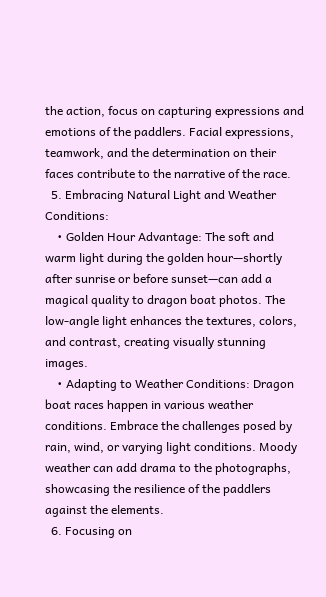the action, focus on capturing expressions and emotions of the paddlers. Facial expressions, teamwork, and the determination on their faces contribute to the narrative of the race.
  5. Embracing Natural Light and Weather Conditions:
    • Golden Hour Advantage: The soft and warm light during the golden hour—shortly after sunrise or before sunset—can add a magical quality to dragon boat photos. The low-angle light enhances the textures, colors, and contrast, creating visually stunning images.
    • Adapting to Weather Conditions: Dragon boat races happen in various weather conditions. Embrace the challenges posed by rain, wind, or varying light conditions. Moody weather can add drama to the photographs, showcasing the resilience of the paddlers against the elements.
  6. Focusing on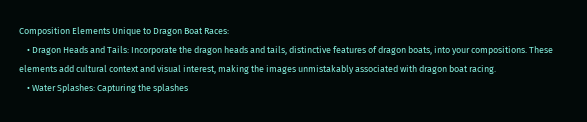Composition Elements Unique to Dragon Boat Races:
    • Dragon Heads and Tails: Incorporate the dragon heads and tails, distinctive features of dragon boats, into your compositions. These elements add cultural context and visual interest, making the images unmistakably associated with dragon boat racing.
    • Water Splashes: Capturing the splashes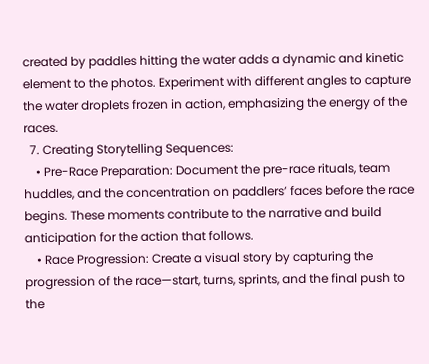created by paddles hitting the water adds a dynamic and kinetic element to the photos. Experiment with different angles to capture the water droplets frozen in action, emphasizing the energy of the races.
  7. Creating Storytelling Sequences:
    • Pre-Race Preparation: Document the pre-race rituals, team huddles, and the concentration on paddlers’ faces before the race begins. These moments contribute to the narrative and build anticipation for the action that follows.
    • Race Progression: Create a visual story by capturing the progression of the race—start, turns, sprints, and the final push to the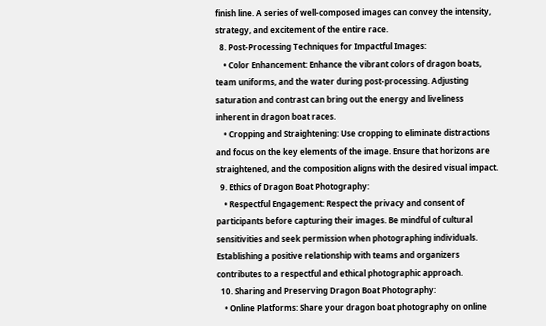finish line. A series of well-composed images can convey the intensity, strategy, and excitement of the entire race.
  8. Post-Processing Techniques for Impactful Images:
    • Color Enhancement: Enhance the vibrant colors of dragon boats, team uniforms, and the water during post-processing. Adjusting saturation and contrast can bring out the energy and liveliness inherent in dragon boat races.
    • Cropping and Straightening: Use cropping to eliminate distractions and focus on the key elements of the image. Ensure that horizons are straightened, and the composition aligns with the desired visual impact.
  9. Ethics of Dragon Boat Photography:
    • Respectful Engagement: Respect the privacy and consent of participants before capturing their images. Be mindful of cultural sensitivities and seek permission when photographing individuals. Establishing a positive relationship with teams and organizers contributes to a respectful and ethical photographic approach.
  10. Sharing and Preserving Dragon Boat Photography:
    • Online Platforms: Share your dragon boat photography on online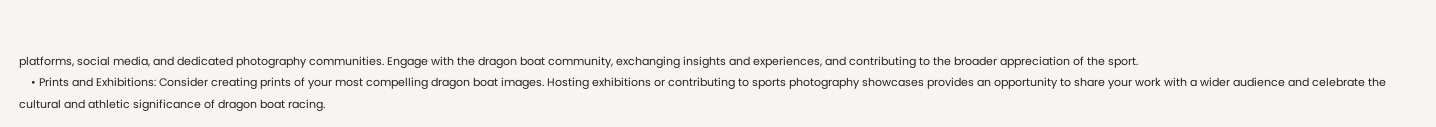platforms, social media, and dedicated photography communities. Engage with the dragon boat community, exchanging insights and experiences, and contributing to the broader appreciation of the sport.
    • Prints and Exhibitions: Consider creating prints of your most compelling dragon boat images. Hosting exhibitions or contributing to sports photography showcases provides an opportunity to share your work with a wider audience and celebrate the cultural and athletic significance of dragon boat racing.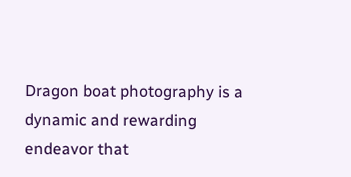Dragon boat photography is a dynamic and rewarding endeavor that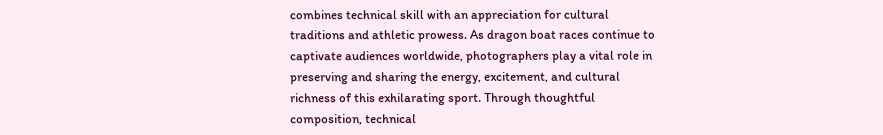combines technical skill with an appreciation for cultural traditions and athletic prowess. As dragon boat races continue to captivate audiences worldwide, photographers play a vital role in preserving and sharing the energy, excitement, and cultural richness of this exhilarating sport. Through thoughtful composition, technical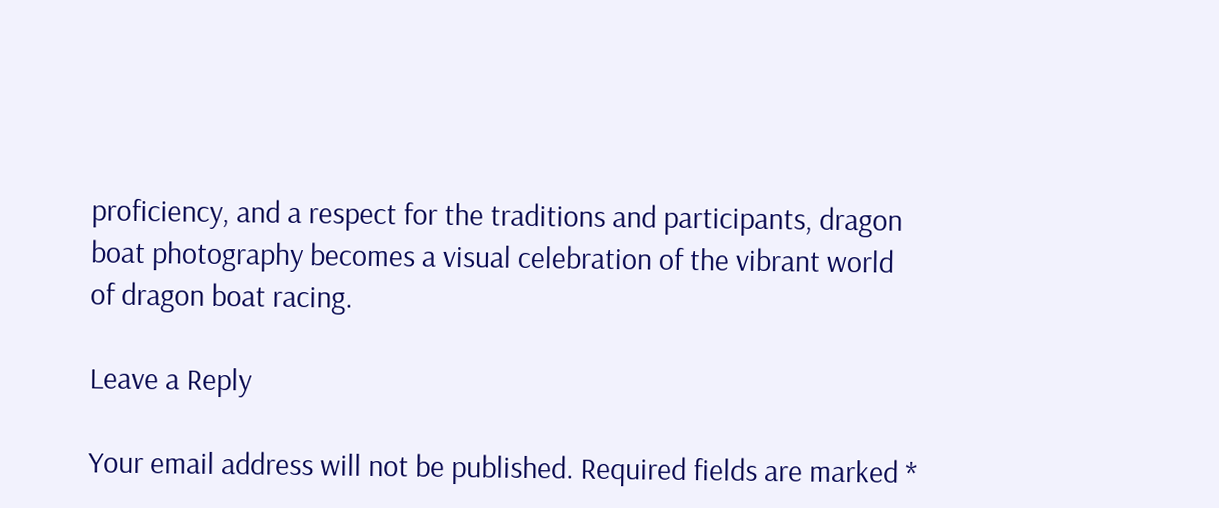proficiency, and a respect for the traditions and participants, dragon boat photography becomes a visual celebration of the vibrant world of dragon boat racing.

Leave a Reply

Your email address will not be published. Required fields are marked *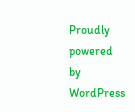Proudly powered by WordPress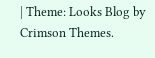| Theme: Looks Blog by Crimson Themes.